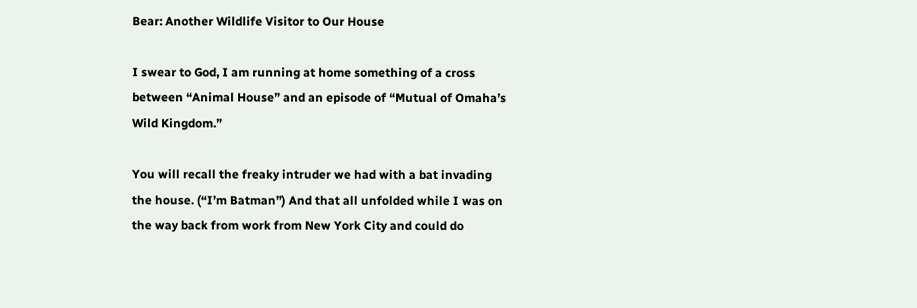Bear: Another Wildlife Visitor to Our House

I swear to God, I am running at home something of a cross between “Animal House” and an episode of “Mutual of Omaha’s Wild Kingdom.”

You will recall the freaky intruder we had with a bat invading the house. (“I’m Batman”) And that all unfolded while I was on the way back from work from New York City and could do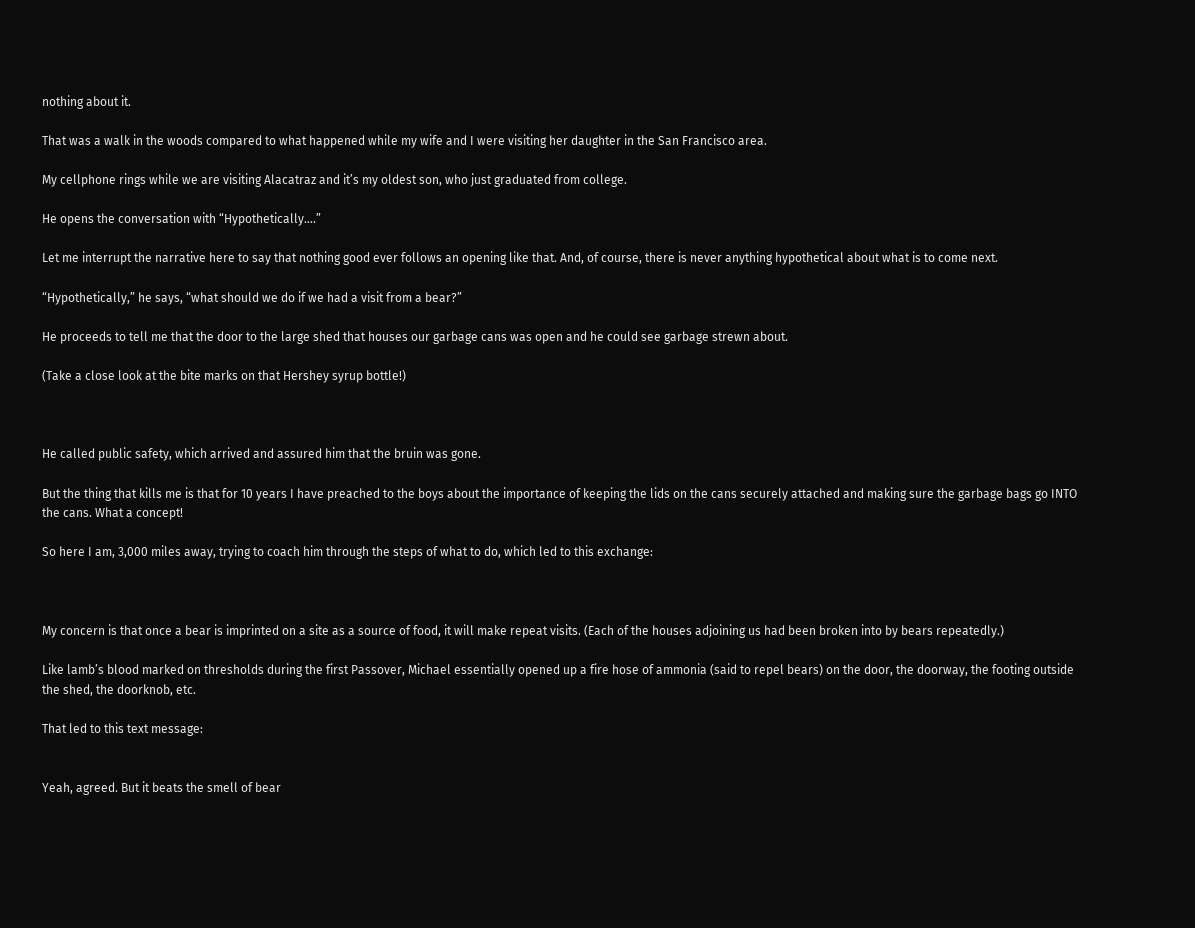nothing about it.

That was a walk in the woods compared to what happened while my wife and I were visiting her daughter in the San Francisco area.

My cellphone rings while we are visiting Alacatraz and it’s my oldest son, who just graduated from college.

He opens the conversation with “Hypothetically….”

Let me interrupt the narrative here to say that nothing good ever follows an opening like that. And, of course, there is never anything hypothetical about what is to come next.

“Hypothetically,” he says, “what should we do if we had a visit from a bear?”

He proceeds to tell me that the door to the large shed that houses our garbage cans was open and he could see garbage strewn about.

(Take a close look at the bite marks on that Hershey syrup bottle!)



He called public safety, which arrived and assured him that the bruin was gone.

But the thing that kills me is that for 10 years I have preached to the boys about the importance of keeping the lids on the cans securely attached and making sure the garbage bags go INTO the cans. What a concept!

So here I am, 3,000 miles away, trying to coach him through the steps of what to do, which led to this exchange:



My concern is that once a bear is imprinted on a site as a source of food, it will make repeat visits. (Each of the houses adjoining us had been broken into by bears repeatedly.)

Like lamb’s blood marked on thresholds during the first Passover, Michael essentially opened up a fire hose of ammonia (said to repel bears) on the door, the doorway, the footing outside the shed, the doorknob, etc.

That led to this text message:


Yeah, agreed. But it beats the smell of bear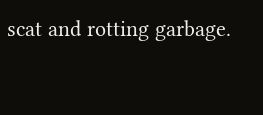scat and rotting garbage.